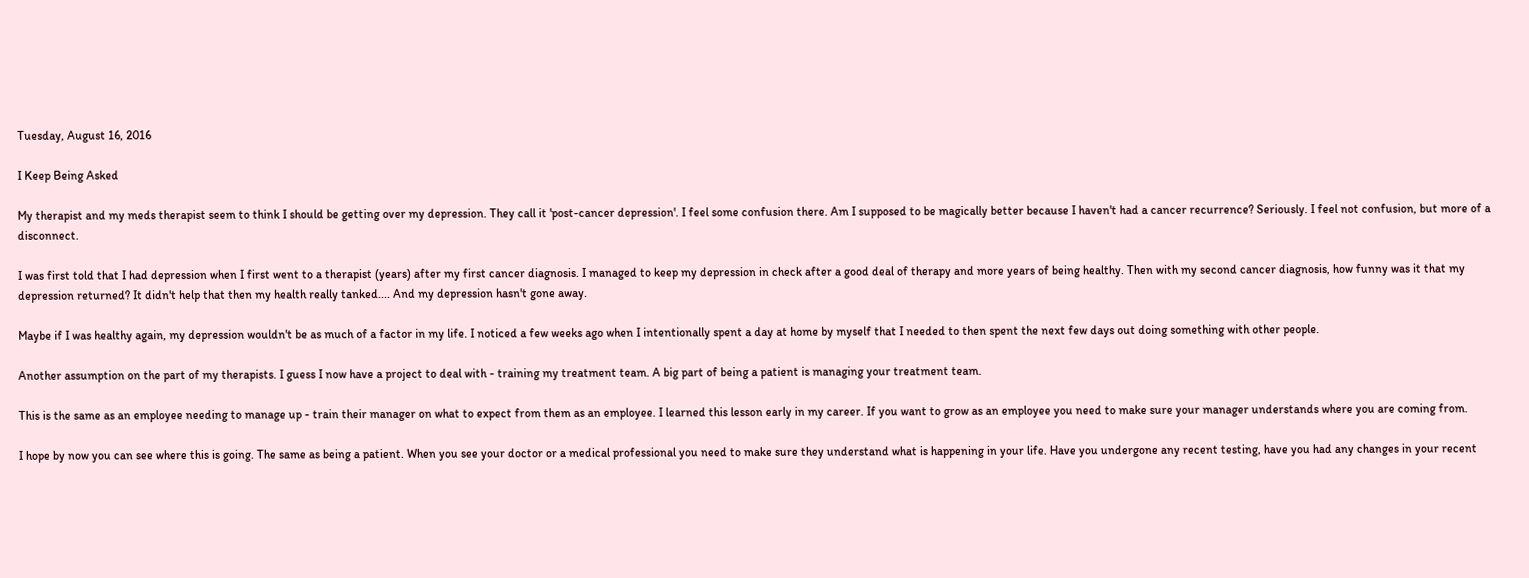Tuesday, August 16, 2016

I Keep Being Asked

My therapist and my meds therapist seem to think I should be getting over my depression. They call it 'post-cancer depression'. I feel some confusion there. Am I supposed to be magically better because I haven't had a cancer recurrence? Seriously. I feel not confusion, but more of a disconnect.

I was first told that I had depression when I first went to a therapist (years) after my first cancer diagnosis. I managed to keep my depression in check after a good deal of therapy and more years of being healthy. Then with my second cancer diagnosis, how funny was it that my depression returned? It didn't help that then my health really tanked.... And my depression hasn't gone away.

Maybe if I was healthy again, my depression wouldn't be as much of a factor in my life. I noticed a few weeks ago when I intentionally spent a day at home by myself that I needed to then spent the next few days out doing something with other people.

Another assumption on the part of my therapists. I guess I now have a project to deal with - training my treatment team. A big part of being a patient is managing your treatment team.

This is the same as an employee needing to manage up - train their manager on what to expect from them as an employee. I learned this lesson early in my career. If you want to grow as an employee you need to make sure your manager understands where you are coming from.

I hope by now you can see where this is going. The same as being a patient. When you see your doctor or a medical professional you need to make sure they understand what is happening in your life. Have you undergone any recent testing, have you had any changes in your recent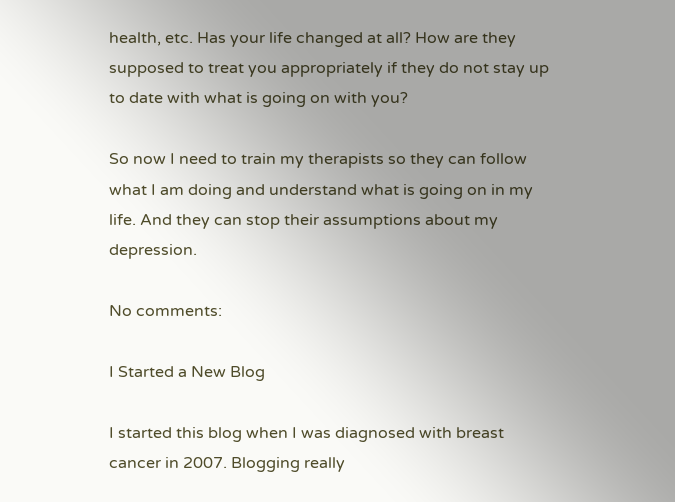health, etc. Has your life changed at all? How are they supposed to treat you appropriately if they do not stay up to date with what is going on with you?

So now I need to train my therapists so they can follow what I am doing and understand what is going on in my life. And they can stop their assumptions about my depression.

No comments:

I Started a New Blog

I started this blog when I was diagnosed with breast cancer in 2007. Blogging really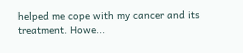helped me cope with my cancer and its treatment. Howe...